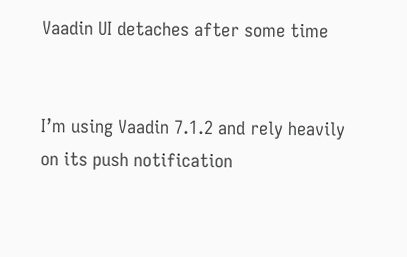Vaadin UI detaches after some time


I’m using Vaadin 7.1.2 and rely heavily on its push notification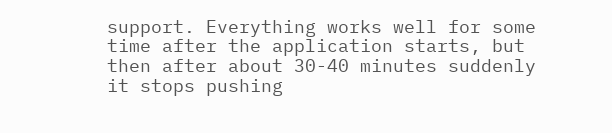support. Everything works well for some time after the application starts, but then after about 30-40 minutes suddenly it stops pushing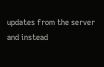updates from the server and instead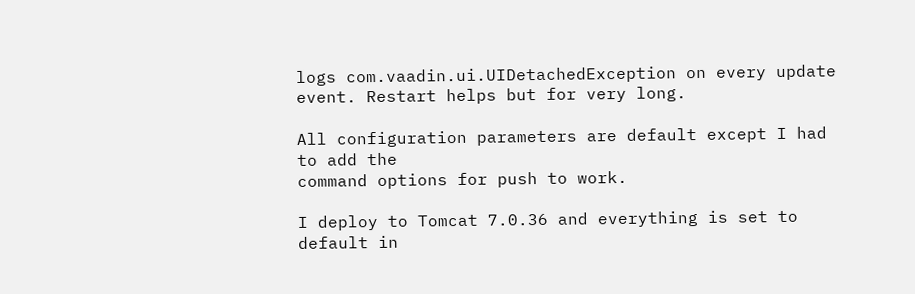logs com.vaadin.ui.UIDetachedException on every update event. Restart helps but for very long.

All configuration parameters are default except I had to add the
command options for push to work.

I deploy to Tomcat 7.0.36 and everything is set to default in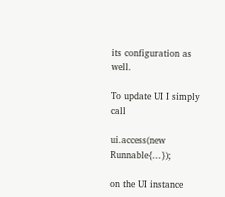its configuration as well.

To update UI I simply call

ui.access(new Runnable{...});

on the UI instance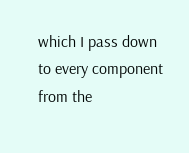which I pass down to every component from the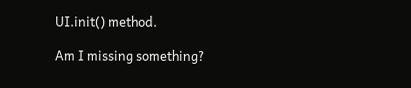UI.init() method.

Am I missing something?